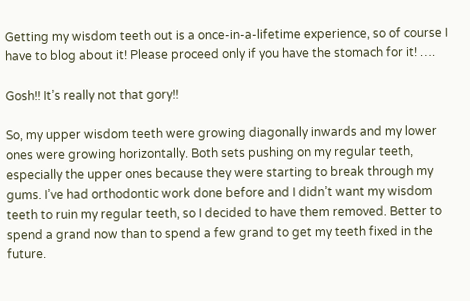Getting my wisdom teeth out is a once-in-a-lifetime experience, so of course I have to blog about it! Please proceed only if you have the stomach for it! ….

Gosh!! It’s really not that gory!!

So, my upper wisdom teeth were growing diagonally inwards and my lower ones were growing horizontally. Both sets pushing on my regular teeth, especially the upper ones because they were starting to break through my gums. I’ve had orthodontic work done before and I didn’t want my wisdom teeth to ruin my regular teeth, so I decided to have them removed. Better to spend a grand now than to spend a few grand to get my teeth fixed in the future.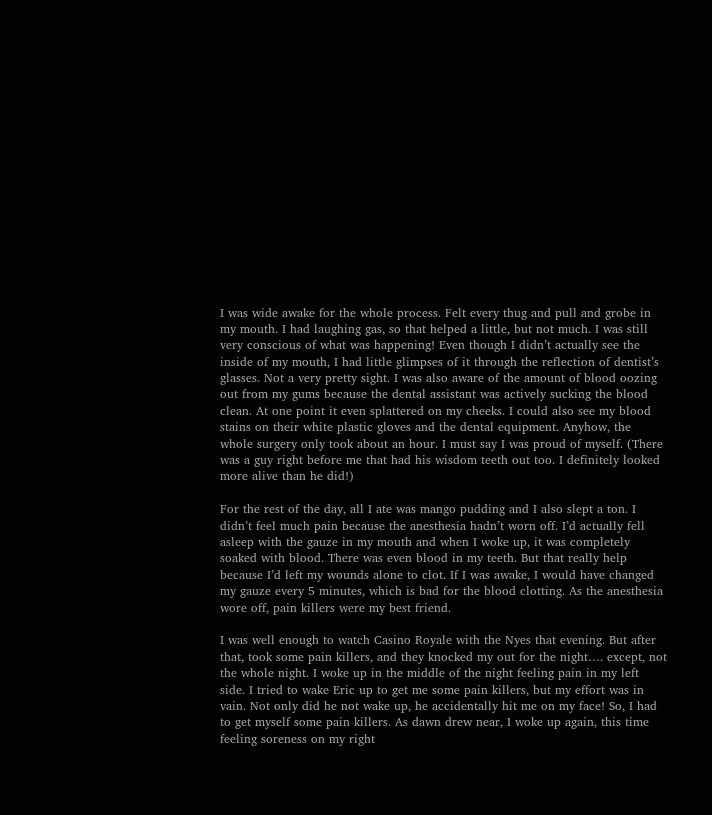I was wide awake for the whole process. Felt every thug and pull and grobe in my mouth. I had laughing gas, so that helped a little, but not much. I was still very conscious of what was happening! Even though I didn’t actually see the inside of my mouth, I had little glimpses of it through the reflection of dentist’s glasses. Not a very pretty sight. I was also aware of the amount of blood oozing out from my gums because the dental assistant was actively sucking the blood clean. At one point it even splattered on my cheeks. I could also see my blood stains on their white plastic gloves and the dental equipment. Anyhow, the whole surgery only took about an hour. I must say I was proud of myself. (There was a guy right before me that had his wisdom teeth out too. I definitely looked more alive than he did!)

For the rest of the day, all I ate was mango pudding and I also slept a ton. I didn’t feel much pain because the anesthesia hadn’t worn off. I’d actually fell asleep with the gauze in my mouth and when I woke up, it was completely soaked with blood. There was even blood in my teeth. But that really help because I’d left my wounds alone to clot. If I was awake, I would have changed my gauze every 5 minutes, which is bad for the blood clotting. As the anesthesia wore off, pain killers were my best friend.

I was well enough to watch Casino Royale with the Nyes that evening. But after that, took some pain killers, and they knocked my out for the night…. except, not the whole night. I woke up in the middle of the night feeling pain in my left side. I tried to wake Eric up to get me some pain killers, but my effort was in vain. Not only did he not wake up, he accidentally hit me on my face! So, I had to get myself some pain killers. As dawn drew near, I woke up again, this time feeling soreness on my right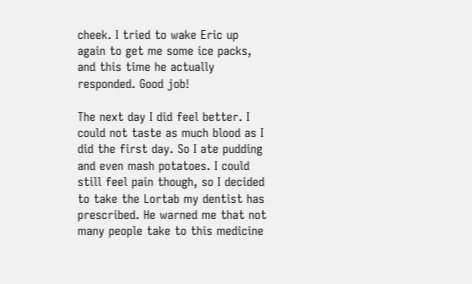cheek. I tried to wake Eric up again to get me some ice packs, and this time he actually responded. Good job!

The next day I did feel better. I could not taste as much blood as I did the first day. So I ate pudding and even mash potatoes. I could still feel pain though, so I decided to take the Lortab my dentist has prescribed. He warned me that not many people take to this medicine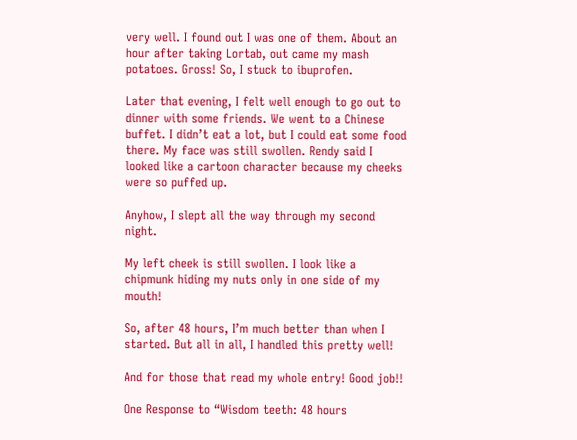very well. I found out I was one of them. About an hour after taking Lortab, out came my mash potatoes. Gross! So, I stuck to ibuprofen.

Later that evening, I felt well enough to go out to dinner with some friends. We went to a Chinese buffet. I didn’t eat a lot, but I could eat some food there. My face was still swollen. Rendy said I looked like a cartoon character because my cheeks were so puffed up.

Anyhow, I slept all the way through my second night.

My left cheek is still swollen. I look like a chipmunk hiding my nuts only in one side of my mouth!

So, after 48 hours, I’m much better than when I started. But all in all, I handled this pretty well!

And for those that read my whole entry! Good job!!

One Response to “Wisdom teeth: 48 hours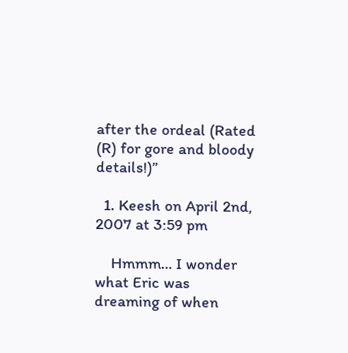after the ordeal (Rated (R) for gore and bloody details!)”

  1. Keesh on April 2nd, 2007 at 3:59 pm

    Hmmm… I wonder what Eric was dreaming of when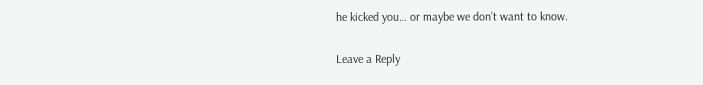he kicked you… or maybe we don’t want to know.

Leave a Reply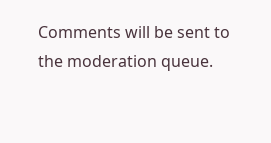Comments will be sent to the moderation queue.